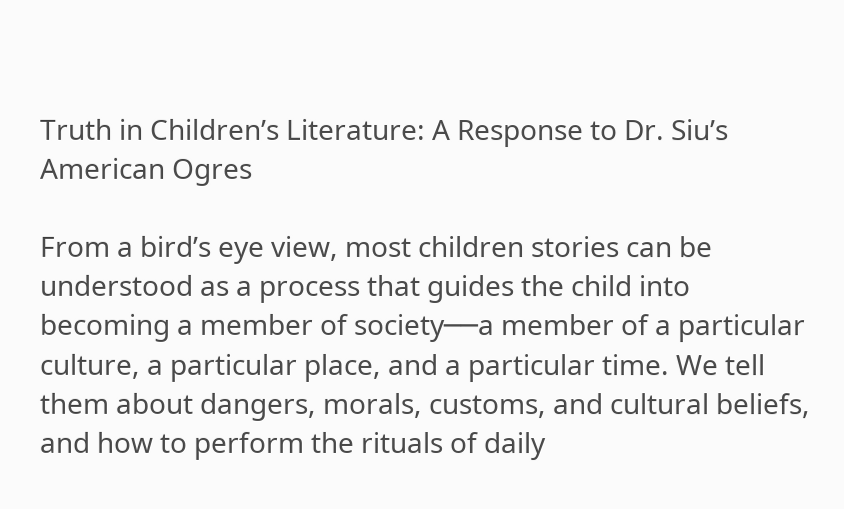Truth in Children’s Literature: A Response to Dr. Siu’s American Ogres

From a bird’s eye view, most children stories can be understood as a process that guides the child into becoming a member of society──a member of a particular culture, a particular place, and a particular time. We tell them about dangers, morals, customs, and cultural beliefs, and how to perform the rituals of daily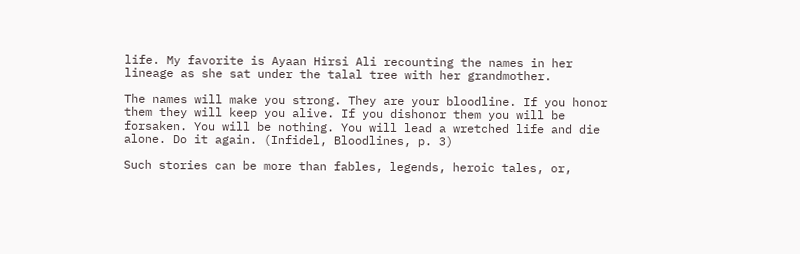life. My favorite is Ayaan Hirsi Ali recounting the names in her lineage as she sat under the talal tree with her grandmother.

The names will make you strong. They are your bloodline. If you honor them they will keep you alive. If you dishonor them you will be forsaken. You will be nothing. You will lead a wretched life and die alone. Do it again. (Infidel, Bloodlines, p. 3)

Such stories can be more than fables, legends, heroic tales, or,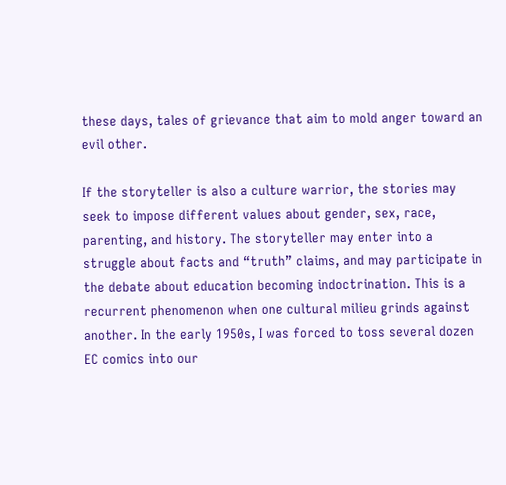these days, tales of grievance that aim to mold anger toward an evil other.

If the storyteller is also a culture warrior, the stories may seek to impose different values about gender, sex, race, parenting, and history. The storyteller may enter into a struggle about facts and “truth” claims, and may participate in the debate about education becoming indoctrination. This is a recurrent phenomenon when one cultural milieu grinds against another. In the early 1950s, I was forced to toss several dozen EC comics into our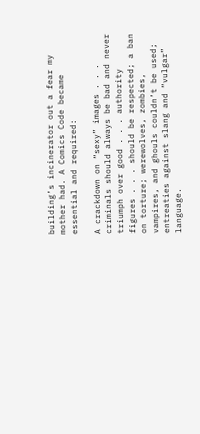building’s incinerator out a fear my mother had. A Comics Code became essential and required:

A crackdown on “sexy” images . . . criminals should always be bad and never triumph over good . . . authority figures . . . should be respected; a ban on torture; werewolves, zombies, vampires, and ghouls couldn’t be used; entreaties against slang and “vulgar” language.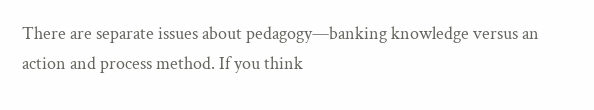There are separate issues about pedagogy—banking knowledge versus an action and process method. If you think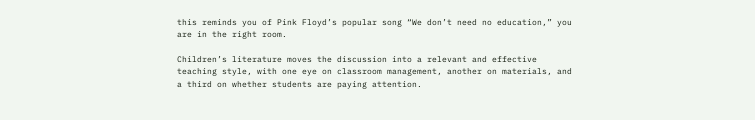this reminds you of Pink Floyd’s popular song “We don’t need no education,” you are in the right room.

Children’s literature moves the discussion into a relevant and effective teaching style, with one eye on classroom management, another on materials, and a third on whether students are paying attention.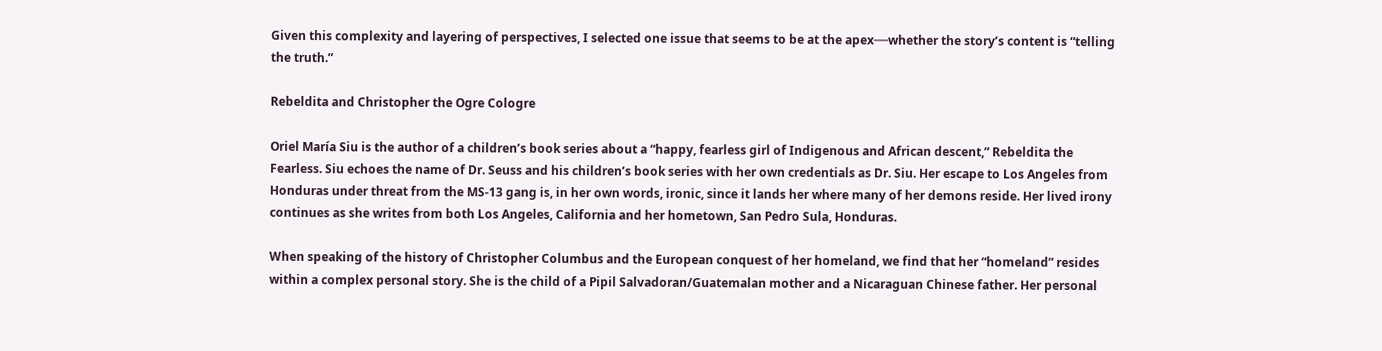Given this complexity and layering of perspectives, I selected one issue that seems to be at the apex──whether the story’s content is “telling the truth.”

Rebeldita and Christopher the Ogre Cologre

Oriel María Siu is the author of a children’s book series about a “happy, fearless girl of Indigenous and African descent,” Rebeldita the Fearless. Siu echoes the name of Dr. Seuss and his children’s book series with her own credentials as Dr. Siu. Her escape to Los Angeles from Honduras under threat from the MS-13 gang is, in her own words, ironic, since it lands her where many of her demons reside. Her lived irony continues as she writes from both Los Angeles, California and her hometown, San Pedro Sula, Honduras.

When speaking of the history of Christopher Columbus and the European conquest of her homeland, we find that her “homeland” resides within a complex personal story. She is the child of a Pipil Salvadoran/Guatemalan mother and a Nicaraguan Chinese father. Her personal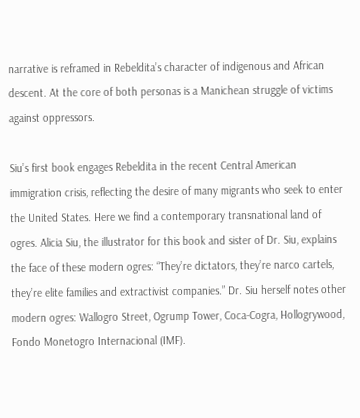narrative is reframed in Rebeldita’s character of indigenous and African descent. At the core of both personas is a Manichean struggle of victims against oppressors.

Siu’s first book engages Rebeldita in the recent Central American immigration crisis, reflecting the desire of many migrants who seek to enter the United States. Here we find a contemporary transnational land of ogres. Alicia Siu, the illustrator for this book and sister of Dr. Siu, explains the face of these modern ogres: “They’re dictators, they’re narco cartels, they’re elite families and extractivist companies.” Dr. Siu herself notes other modern ogres: Wallogro Street, Ogrump Tower, Coca-Cogra, Hollogrywood, Fondo Monetogro Internacional (IMF).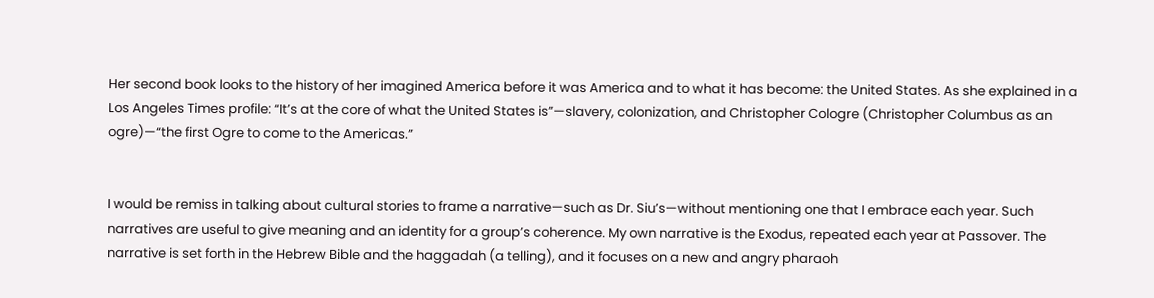Her second book looks to the history of her imagined America before it was America and to what it has become: the United States. As she explained in a Los Angeles Times profile: “It’s at the core of what the United States is”—slavery, colonization, and Christopher Cologre (Christopher Columbus as an ogre)—“the first Ogre to come to the Americas.”


I would be remiss in talking about cultural stories to frame a narrative—such as Dr. Siu’s—without mentioning one that I embrace each year. Such narratives are useful to give meaning and an identity for a group’s coherence. My own narrative is the Exodus, repeated each year at Passover. The narrative is set forth in the Hebrew Bible and the haggadah (a telling), and it focuses on a new and angry pharaoh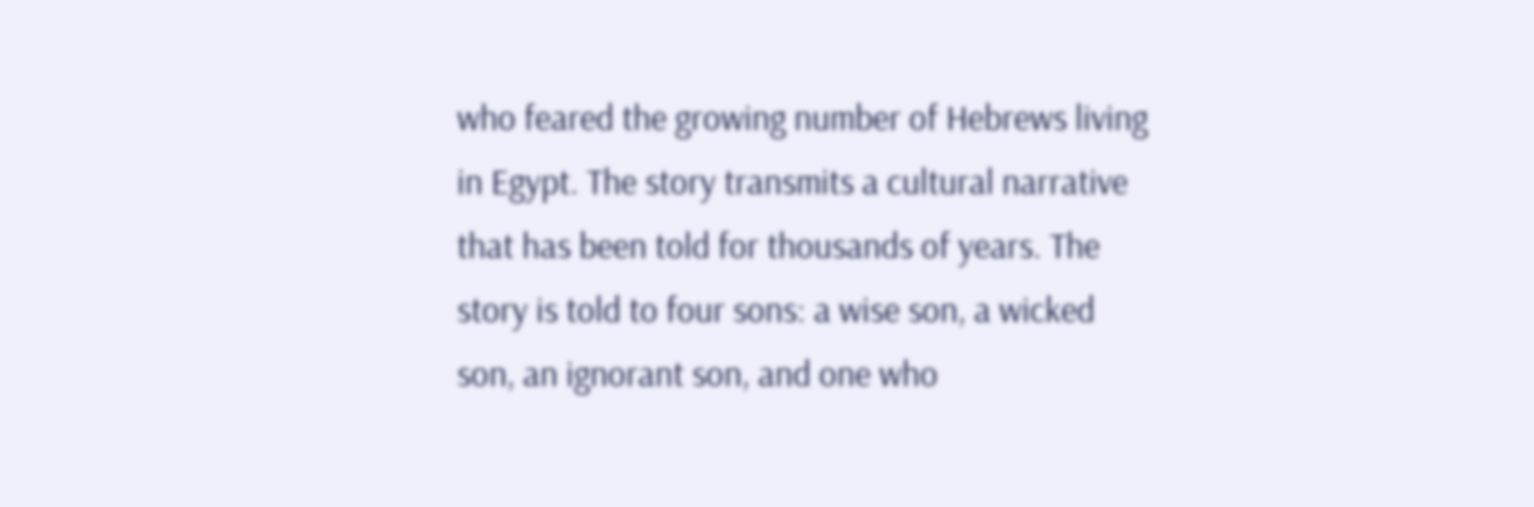who feared the growing number of Hebrews living in Egypt. The story transmits a cultural narrative that has been told for thousands of years. The story is told to four sons: a wise son, a wicked son, an ignorant son, and one who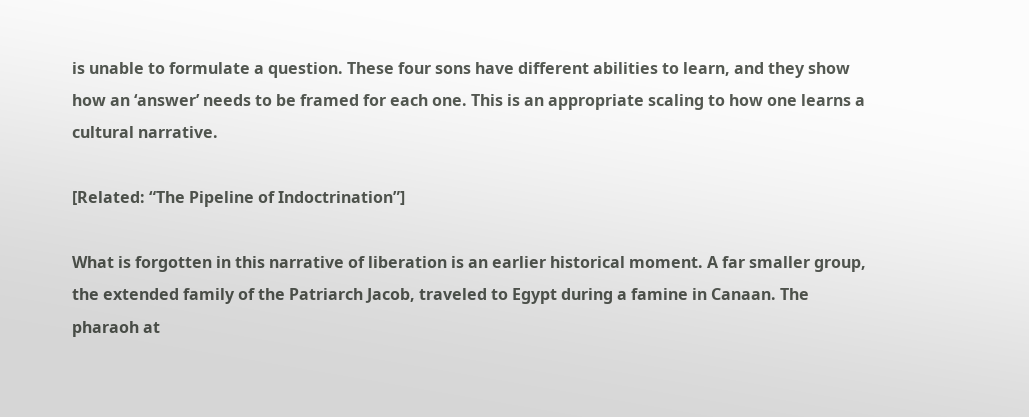is unable to formulate a question. These four sons have different abilities to learn, and they show how an ‘answer’ needs to be framed for each one. This is an appropriate scaling to how one learns a cultural narrative.

[Related: “The Pipeline of Indoctrination”]

What is forgotten in this narrative of liberation is an earlier historical moment. A far smaller group, the extended family of the Patriarch Jacob, traveled to Egypt during a famine in Canaan. The pharaoh at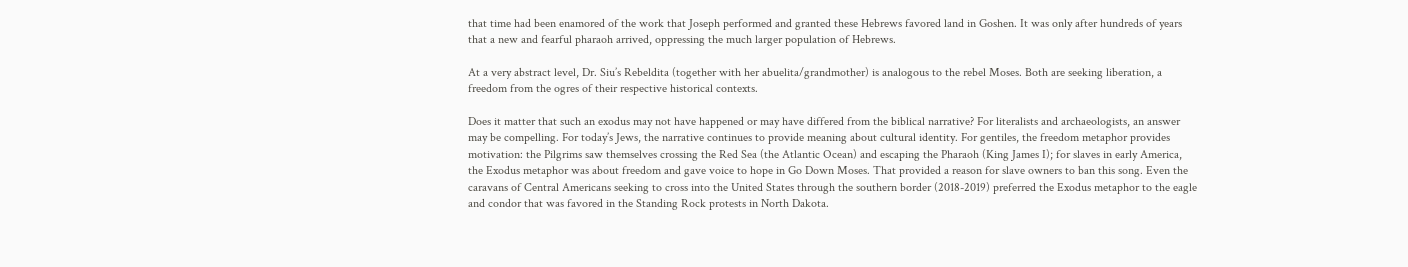that time had been enamored of the work that Joseph performed and granted these Hebrews favored land in Goshen. It was only after hundreds of years that a new and fearful pharaoh arrived, oppressing the much larger population of Hebrews.

At a very abstract level, Dr. Siu’s Rebeldita (together with her abuelita/grandmother) is analogous to the rebel Moses. Both are seeking liberation, a freedom from the ogres of their respective historical contexts.

Does it matter that such an exodus may not have happened or may have differed from the biblical narrative? For literalists and archaeologists, an answer may be compelling. For today’s Jews, the narrative continues to provide meaning about cultural identity. For gentiles, the freedom metaphor provides motivation: the Pilgrims saw themselves crossing the Red Sea (the Atlantic Ocean) and escaping the Pharaoh (King James I); for slaves in early America, the Exodus metaphor was about freedom and gave voice to hope in Go Down Moses. That provided a reason for slave owners to ban this song. Even the caravans of Central Americans seeking to cross into the United States through the southern border (2018-2019) preferred the Exodus metaphor to the eagle and condor that was favored in the Standing Rock protests in North Dakota.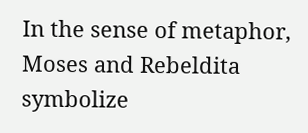In the sense of metaphor, Moses and Rebeldita symbolize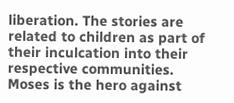liberation. The stories are related to children as part of their inculcation into their respective communities. Moses is the hero against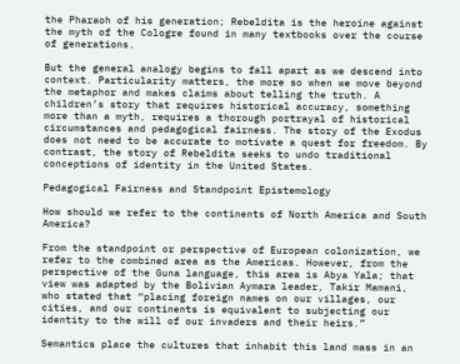the Pharaoh of his generation; Rebeldita is the heroine against the myth of the Cologre found in many textbooks over the course of generations.

But the general analogy begins to fall apart as we descend into context. Particularity matters, the more so when we move beyond the metaphor and makes claims about telling the truth. A children’s story that requires historical accuracy, something more than a myth, requires a thorough portrayal of historical circumstances and pedagogical fairness. The story of the Exodus does not need to be accurate to motivate a quest for freedom. By contrast, the story of Rebeldita seeks to undo traditional conceptions of identity in the United States.

Pedagogical Fairness and Standpoint Epistemology

How should we refer to the continents of North America and South America?

From the standpoint or perspective of European colonization, we refer to the combined area as the Americas. However, from the perspective of the Guna language, this area is Abya Yala; that view was adapted by the Bolivian Aymara leader, Takir Mamani, who stated that “placing foreign names on our villages, our cities, and our continents is equivalent to subjecting our identity to the will of our invaders and their heirs.”

Semantics place the cultures that inhabit this land mass in an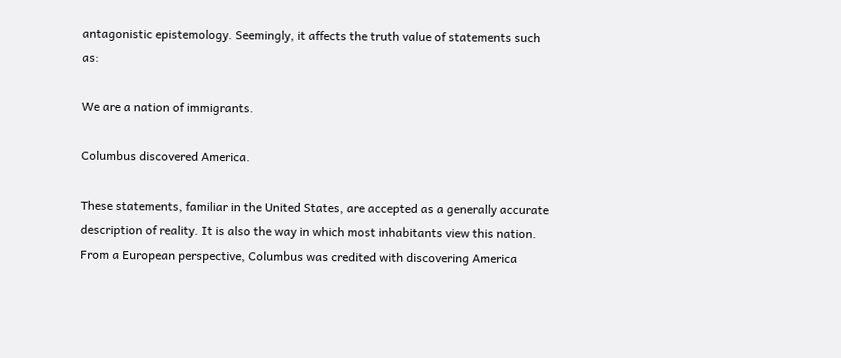antagonistic epistemology. Seemingly, it affects the truth value of statements such as:

We are a nation of immigrants.

Columbus discovered America.

These statements, familiar in the United States, are accepted as a generally accurate description of reality. It is also the way in which most inhabitants view this nation. From a European perspective, Columbus was credited with discovering America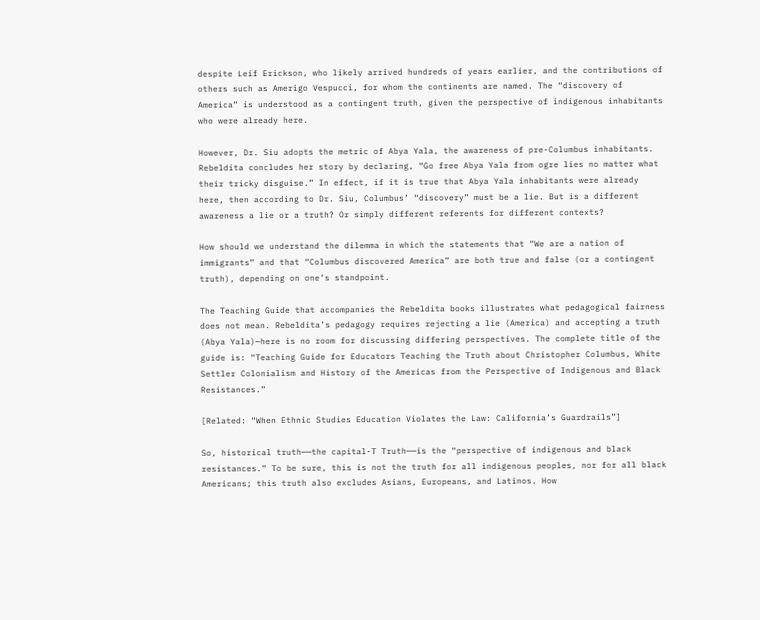despite Leif Erickson, who likely arrived hundreds of years earlier, and the contributions of others such as Amerigo Vespucci, for whom the continents are named. The “discovery of America” is understood as a contingent truth, given the perspective of indigenous inhabitants who were already here.

However, Dr. Siu adopts the metric of Abya Yala, the awareness of pre-Columbus inhabitants. Rebeldita concludes her story by declaring, “Go free Abya Yala from ogre lies no matter what their tricky disguise.” In effect, if it is true that Abya Yala inhabitants were already here, then according to Dr. Siu, Columbus’ “discovery” must be a lie. But is a different awareness a lie or a truth? Or simply different referents for different contexts?

How should we understand the dilemma in which the statements that “We are a nation of immigrants” and that “Columbus discovered America” are both true and false (or a contingent truth), depending on one’s standpoint.

The Teaching Guide that accompanies the Rebeldita books illustrates what pedagogical fairness does not mean. Rebeldita’s pedagogy requires rejecting a lie (America) and accepting a truth (Abya Yala)—here is no room for discussing differing perspectives. The complete title of the guide is: “Teaching Guide for Educators Teaching the Truth about Christopher Columbus, White Settler Colonialism and History of the Americas from the Perspective of Indigenous and Black Resistances.”

[Related: “When Ethnic Studies Education Violates the Law: California’s Guardrails”]

So, historical truth──the capital-T Truth──is the “perspective of indigenous and black resistances.” To be sure, this is not the truth for all indigenous peoples, nor for all black Americans; this truth also excludes Asians, Europeans, and Latinos. How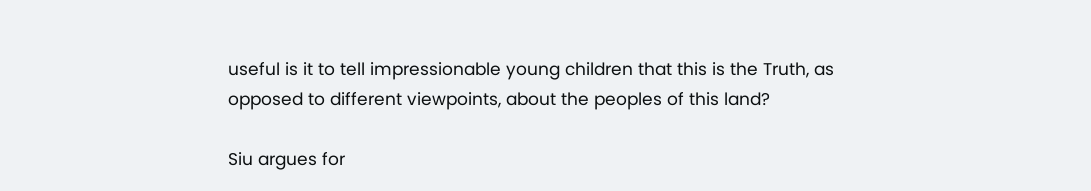useful is it to tell impressionable young children that this is the Truth, as opposed to different viewpoints, about the peoples of this land?

Siu argues for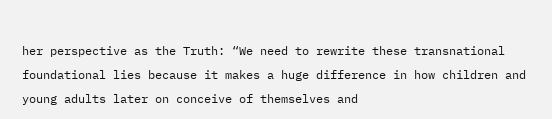her perspective as the Truth: “We need to rewrite these transnational foundational lies because it makes a huge difference in how children and young adults later on conceive of themselves and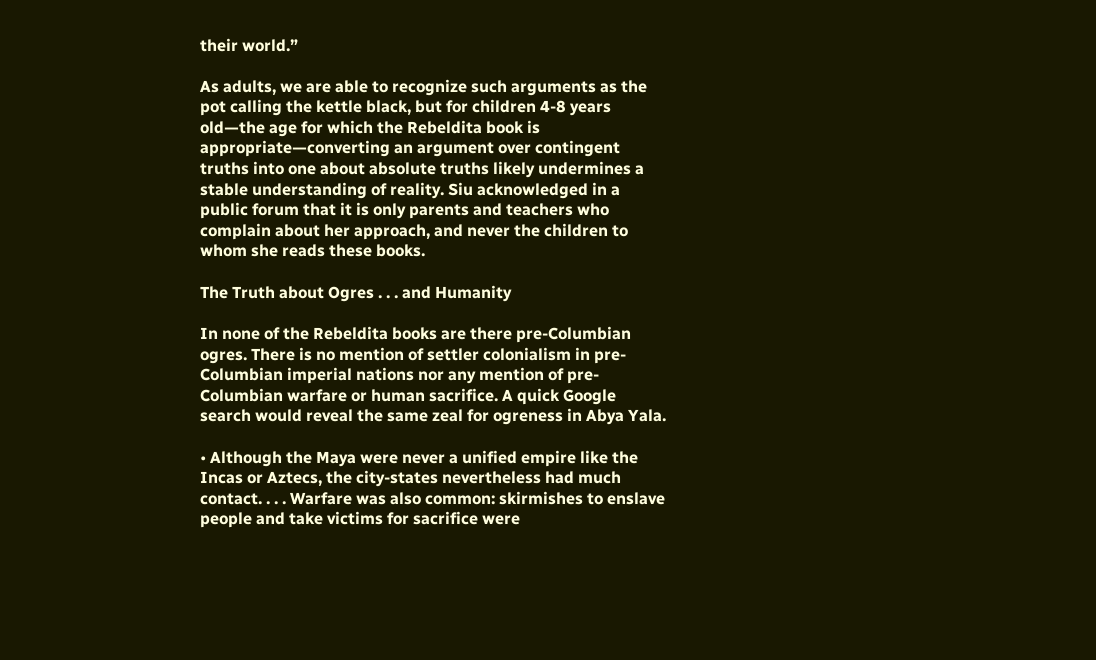their world.”

As adults, we are able to recognize such arguments as the pot calling the kettle black, but for children 4-8 years old—the age for which the Rebeldita book is appropriate—converting an argument over contingent truths into one about absolute truths likely undermines a stable understanding of reality. Siu acknowledged in a public forum that it is only parents and teachers who complain about her approach, and never the children to whom she reads these books.

The Truth about Ogres . . . and Humanity

In none of the Rebeldita books are there pre-Columbian ogres. There is no mention of settler colonialism in pre-Columbian imperial nations nor any mention of pre-Columbian warfare or human sacrifice. A quick Google search would reveal the same zeal for ogreness in Abya Yala.

• Although the Maya were never a unified empire like the Incas or Aztecs, the city-states nevertheless had much contact. . . . Warfare was also common: skirmishes to enslave people and take victims for sacrifice were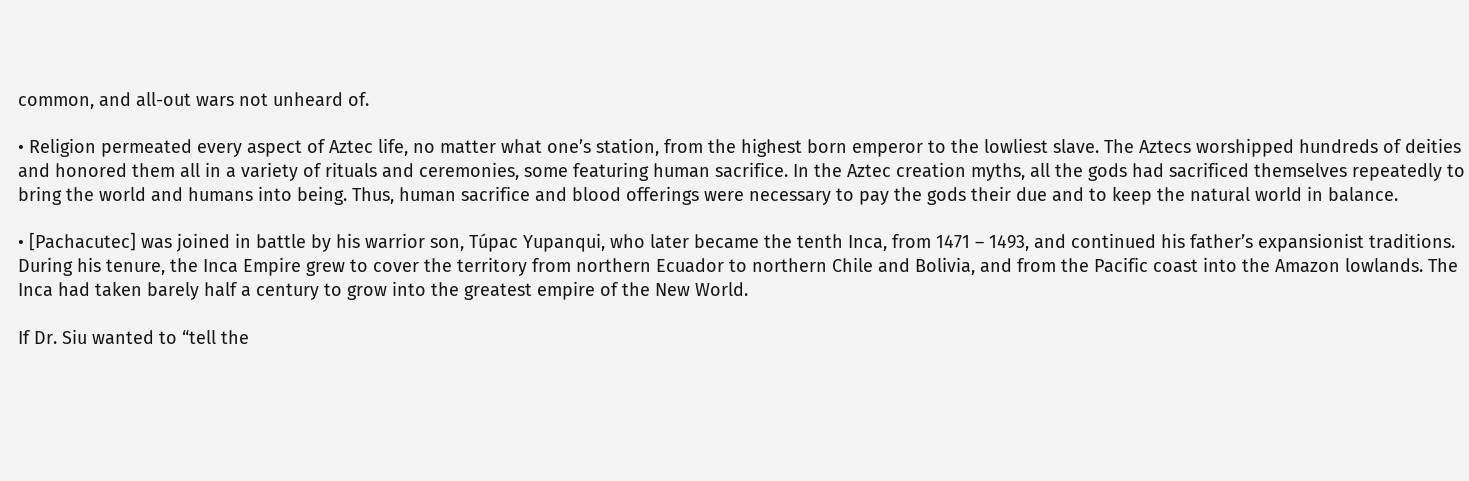common, and all-out wars not unheard of.

• Religion permeated every aspect of Aztec life, no matter what one’s station, from the highest born emperor to the lowliest slave. The Aztecs worshipped hundreds of deities and honored them all in a variety of rituals and ceremonies, some featuring human sacrifice. In the Aztec creation myths, all the gods had sacrificed themselves repeatedly to bring the world and humans into being. Thus, human sacrifice and blood offerings were necessary to pay the gods their due and to keep the natural world in balance.

• [Pachacutec] was joined in battle by his warrior son, Túpac Yupanqui, who later became the tenth Inca, from 1471 – 1493, and continued his father’s expansionist traditions. During his tenure, the Inca Empire grew to cover the territory from northern Ecuador to northern Chile and Bolivia, and from the Pacific coast into the Amazon lowlands. The Inca had taken barely half a century to grow into the greatest empire of the New World.

If Dr. Siu wanted to “tell the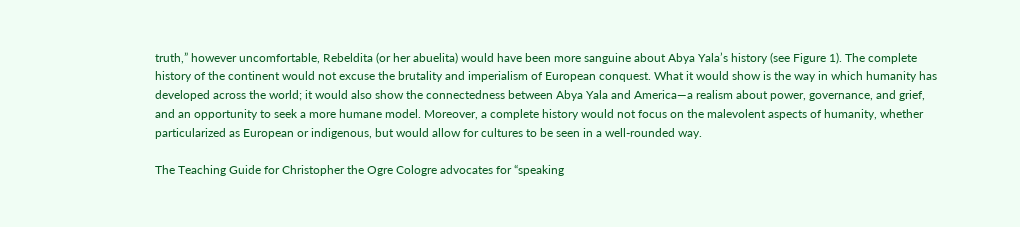truth,” however uncomfortable, Rebeldita (or her abuelita) would have been more sanguine about Abya Yala’s history (see Figure 1). The complete history of the continent would not excuse the brutality and imperialism of European conquest. What it would show is the way in which humanity has developed across the world; it would also show the connectedness between Abya Yala and America—a realism about power, governance, and grief, and an opportunity to seek a more humane model. Moreover, a complete history would not focus on the malevolent aspects of humanity, whether particularized as European or indigenous, but would allow for cultures to be seen in a well-rounded way.

The Teaching Guide for Christopher the Ogre Cologre advocates for “speaking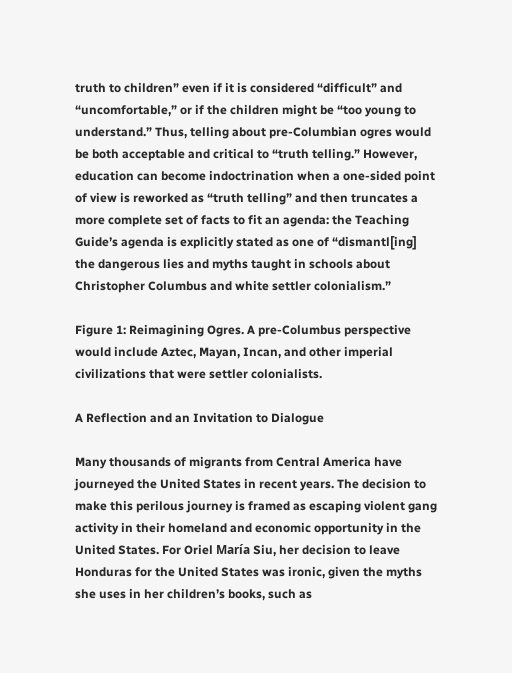truth to children” even if it is considered “difficult” and “uncomfortable,” or if the children might be “too young to understand.” Thus, telling about pre-Columbian ogres would be both acceptable and critical to “truth telling.” However, education can become indoctrination when a one-sided point of view is reworked as “truth telling” and then truncates a more complete set of facts to fit an agenda: the Teaching Guide’s agenda is explicitly stated as one of “dismantl[ing] the dangerous lies and myths taught in schools about Christopher Columbus and white settler colonialism.”

Figure 1: Reimagining Ogres. A pre-Columbus perspective would include Aztec, Mayan, Incan, and other imperial civilizations that were settler colonialists.

A Reflection and an Invitation to Dialogue

Many thousands of migrants from Central America have journeyed the United States in recent years. The decision to make this perilous journey is framed as escaping violent gang activity in their homeland and economic opportunity in the United States. For Oriel María Siu, her decision to leave Honduras for the United States was ironic, given the myths she uses in her children’s books, such as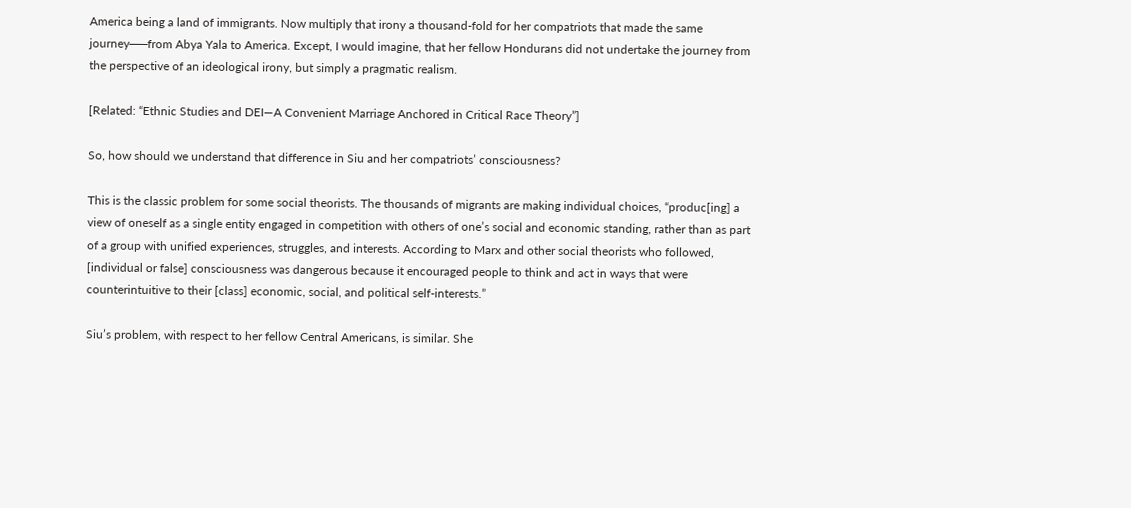America being a land of immigrants. Now multiply that irony a thousand-fold for her compatriots that made the same journey──from Abya Yala to America. Except, I would imagine, that her fellow Hondurans did not undertake the journey from the perspective of an ideological irony, but simply a pragmatic realism.

[Related: “Ethnic Studies and DEI—A Convenient Marriage Anchored in Critical Race Theory”]

So, how should we understand that difference in Siu and her compatriots’ consciousness?

This is the classic problem for some social theorists. The thousands of migrants are making individual choices, “produc[ing] a view of oneself as a single entity engaged in competition with others of one’s social and economic standing, rather than as part of a group with unified experiences, struggles, and interests. According to Marx and other social theorists who followed, [individual or false] consciousness was dangerous because it encouraged people to think and act in ways that were counterintuitive to their [class] economic, social, and political self-interests.”

Siu’s problem, with respect to her fellow Central Americans, is similar. She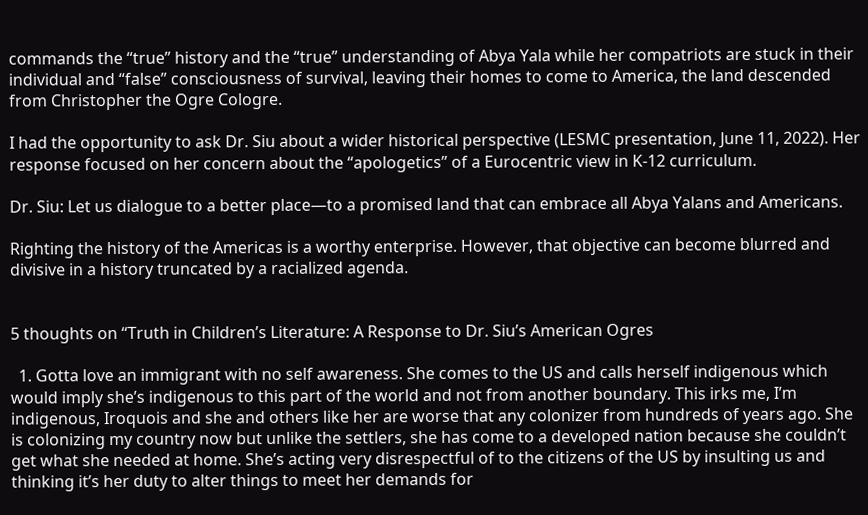commands the “true” history and the “true” understanding of Abya Yala while her compatriots are stuck in their individual and “false” consciousness of survival, leaving their homes to come to America, the land descended from Christopher the Ogre Cologre.

I had the opportunity to ask Dr. Siu about a wider historical perspective (LESMC presentation, June 11, 2022). Her response focused on her concern about the “apologetics” of a Eurocentric view in K-12 curriculum.

Dr. Siu: Let us dialogue to a better place—to a promised land that can embrace all Abya Yalans and Americans.

Righting the history of the Americas is a worthy enterprise. However, that objective can become blurred and divisive in a history truncated by a racialized agenda.


5 thoughts on “Truth in Children’s Literature: A Response to Dr. Siu’s American Ogres

  1. Gotta love an immigrant with no self awareness. She comes to the US and calls herself indigenous which would imply she’s indigenous to this part of the world and not from another boundary. This irks me, I’m indigenous, Iroquois and she and others like her are worse that any colonizer from hundreds of years ago. She is colonizing my country now but unlike the settlers, she has come to a developed nation because she couldn’t get what she needed at home. She’s acting very disrespectful of to the citizens of the US by insulting us and thinking it’s her duty to alter things to meet her demands for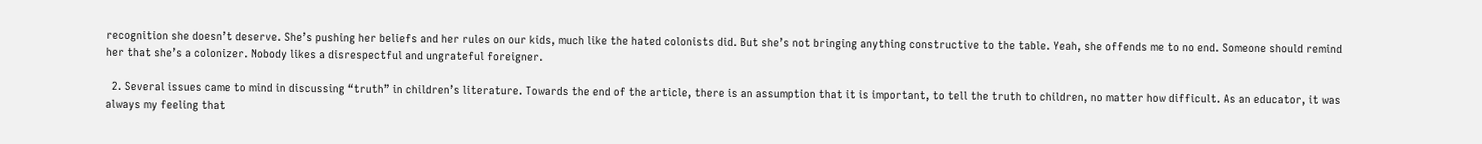recognition she doesn’t deserve. She’s pushing her beliefs and her rules on our kids, much like the hated colonists did. But she’s not bringing anything constructive to the table. Yeah, she offends me to no end. Someone should remind her that she’s a colonizer. Nobody likes a disrespectful and ungrateful foreigner.

  2. Several issues came to mind in discussing “truth” in children’s literature. Towards the end of the article, there is an assumption that it is important, to tell the truth to children, no matter how difficult. As an educator, it was always my feeling that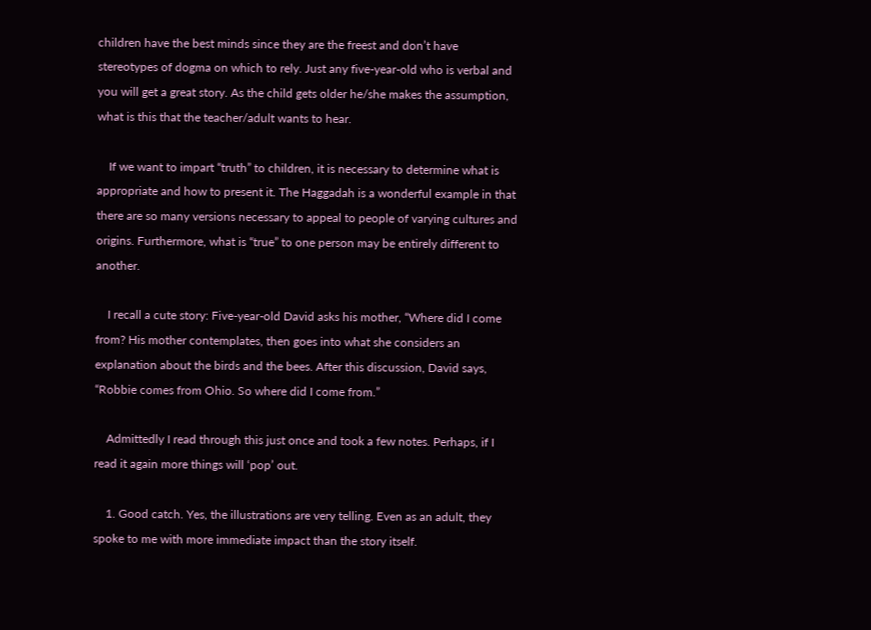children have the best minds since they are the freest and don’t have stereotypes of dogma on which to rely. Just any five-year-old who is verbal and you will get a great story. As the child gets older he/she makes the assumption, what is this that the teacher/adult wants to hear.

    If we want to impart “truth” to children, it is necessary to determine what is appropriate and how to present it. The Haggadah is a wonderful example in that there are so many versions necessary to appeal to people of varying cultures and origins. Furthermore, what is “true” to one person may be entirely different to another.

    I recall a cute story: Five-year-old David asks his mother, “Where did I come from? His mother contemplates, then goes into what she considers an explanation about the birds and the bees. After this discussion, David says, “Robbie comes from Ohio. So where did I come from.”

    Admittedly I read through this just once and took a few notes. Perhaps, if I read it again more things will ‘pop’ out.

    1. Good catch. Yes, the illustrations are very telling. Even as an adult, they spoke to me with more immediate impact than the story itself.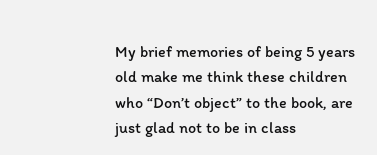My brief memories of being 5 years old make me think these children who “Don’t object” to the book, are just glad not to be in class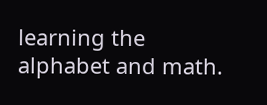learning the alphabet and math.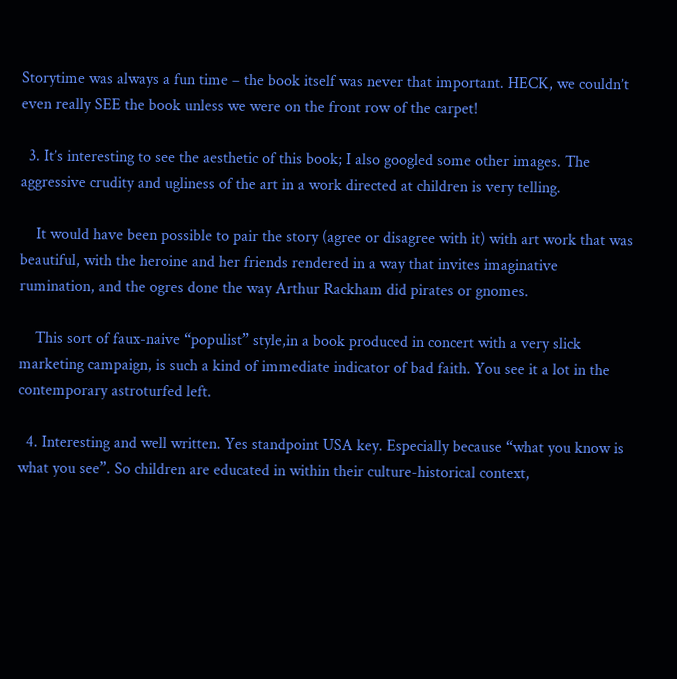Storytime was always a fun time – the book itself was never that important. HECK, we couldn’t even really SEE the book unless we were on the front row of the carpet!

  3. It’s interesting to see the aesthetic of this book; I also googled some other images. The aggressive crudity and ugliness of the art in a work directed at children is very telling.

    It would have been possible to pair the story (agree or disagree with it) with art work that was beautiful, with the heroine and her friends rendered in a way that invites imaginative rumination, and the ogres done the way Arthur Rackham did pirates or gnomes.

    This sort of faux-naive “populist” style,in a book produced in concert with a very slick marketing campaign, is such a kind of immediate indicator of bad faith. You see it a lot in the contemporary astroturfed left.

  4. Interesting and well written. Yes standpoint USA key. Especially because “what you know is what you see”. So children are educated in within their culture-historical context,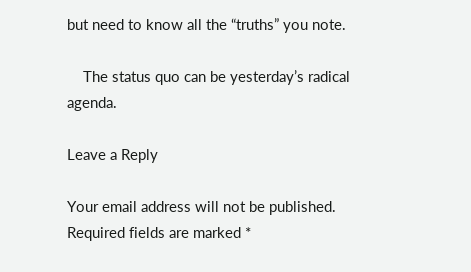but need to know all the “truths” you note.

    The status quo can be yesterday’s radical agenda.

Leave a Reply

Your email address will not be published. Required fields are marked *